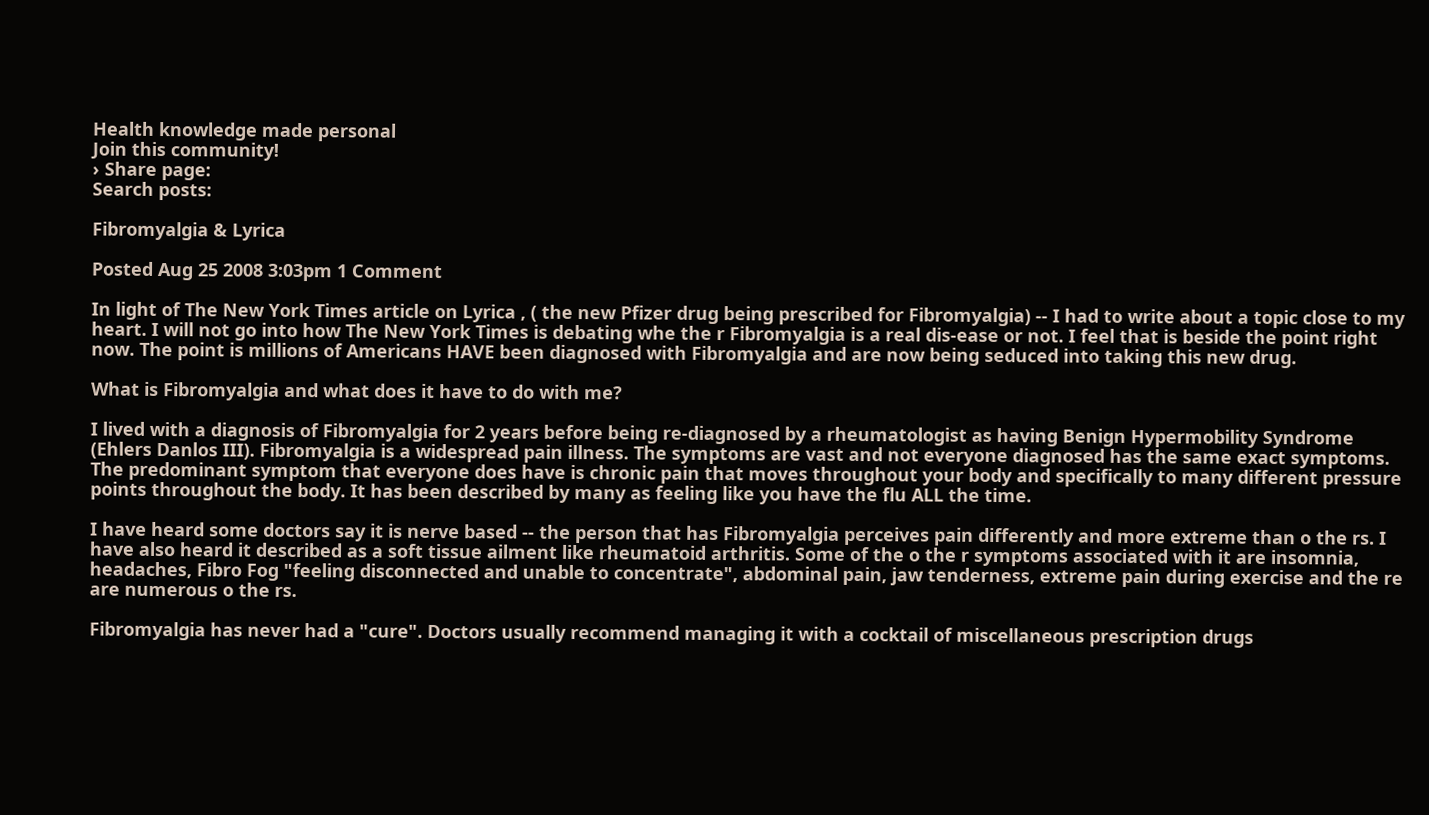Health knowledge made personal
Join this community!
› Share page:
Search posts:

Fibromyalgia & Lyrica

Posted Aug 25 2008 3:03pm 1 Comment

In light of The New York Times article on Lyrica , ( the new Pfizer drug being prescribed for Fibromyalgia) -- I had to write about a topic close to my heart. I will not go into how The New York Times is debating whe the r Fibromyalgia is a real dis-ease or not. I feel that is beside the point right now. The point is millions of Americans HAVE been diagnosed with Fibromyalgia and are now being seduced into taking this new drug.

What is Fibromyalgia and what does it have to do with me?

I lived with a diagnosis of Fibromyalgia for 2 years before being re-diagnosed by a rheumatologist as having Benign Hypermobility Syndrome (Ehlers Danlos III). Fibromyalgia is a widespread pain illness. The symptoms are vast and not everyone diagnosed has the same exact symptoms. The predominant symptom that everyone does have is chronic pain that moves throughout your body and specifically to many different pressure points throughout the body. It has been described by many as feeling like you have the flu ALL the time.

I have heard some doctors say it is nerve based -- the person that has Fibromyalgia perceives pain differently and more extreme than o the rs. I have also heard it described as a soft tissue ailment like rheumatoid arthritis. Some of the o the r symptoms associated with it are insomnia, headaches, Fibro Fog "feeling disconnected and unable to concentrate", abdominal pain, jaw tenderness, extreme pain during exercise and the re are numerous o the rs.

Fibromyalgia has never had a "cure". Doctors usually recommend managing it with a cocktail of miscellaneous prescription drugs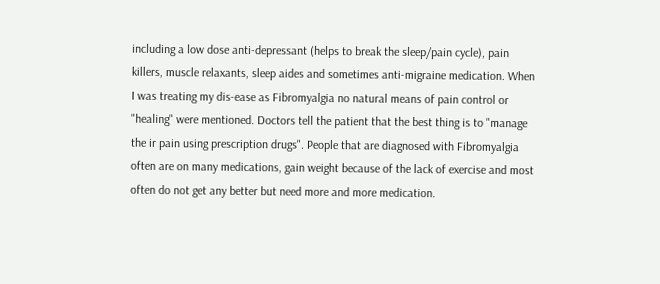including a low dose anti-depressant (helps to break the sleep/pain cycle), pain killers, muscle relaxants, sleep aides and sometimes anti-migraine medication. When I was treating my dis-ease as Fibromyalgia no natural means of pain control or "healing" were mentioned. Doctors tell the patient that the best thing is to "manage the ir pain using prescription drugs". People that are diagnosed with Fibromyalgia often are on many medications, gain weight because of the lack of exercise and most often do not get any better but need more and more medication.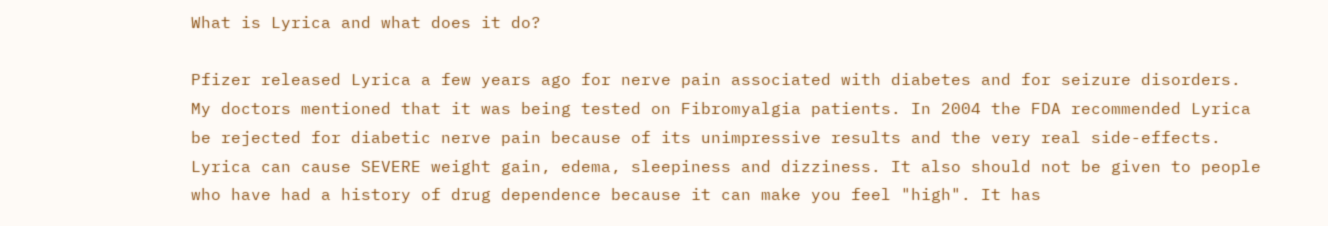What is Lyrica and what does it do?

Pfizer released Lyrica a few years ago for nerve pain associated with diabetes and for seizure disorders. My doctors mentioned that it was being tested on Fibromyalgia patients. In 2004 the FDA recommended Lyrica be rejected for diabetic nerve pain because of its unimpressive results and the very real side-effects. Lyrica can cause SEVERE weight gain, edema, sleepiness and dizziness. It also should not be given to people who have had a history of drug dependence because it can make you feel "high". It has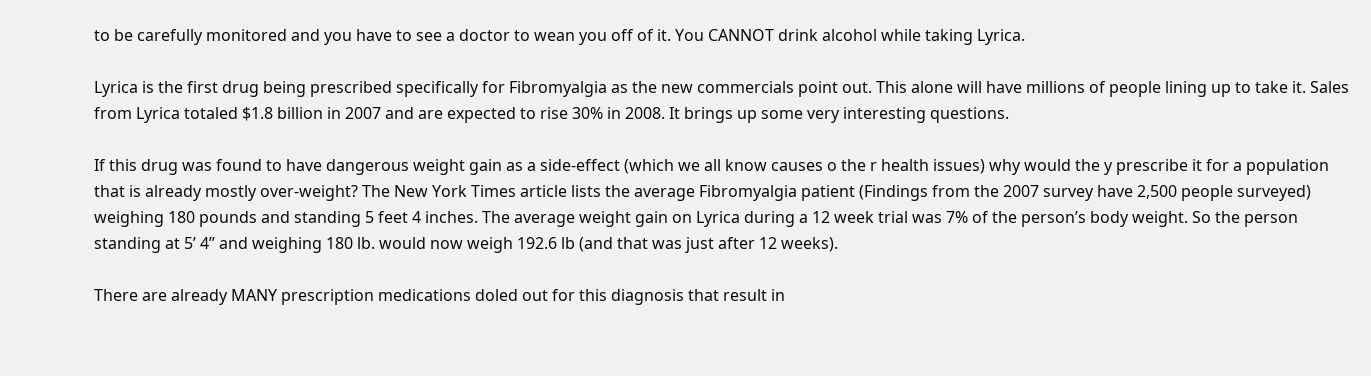to be carefully monitored and you have to see a doctor to wean you off of it. You CANNOT drink alcohol while taking Lyrica.

Lyrica is the first drug being prescribed specifically for Fibromyalgia as the new commercials point out. This alone will have millions of people lining up to take it. Sales from Lyrica totaled $1.8 billion in 2007 and are expected to rise 30% in 2008. It brings up some very interesting questions.

If this drug was found to have dangerous weight gain as a side-effect (which we all know causes o the r health issues) why would the y prescribe it for a population that is already mostly over-weight? The New York Times article lists the average Fibromyalgia patient (Findings from the 2007 survey have 2,500 people surveyed) weighing 180 pounds and standing 5 feet 4 inches. The average weight gain on Lyrica during a 12 week trial was 7% of the person’s body weight. So the person standing at 5’ 4” and weighing 180 lb. would now weigh 192.6 lb (and that was just after 12 weeks).

There are already MANY prescription medications doled out for this diagnosis that result in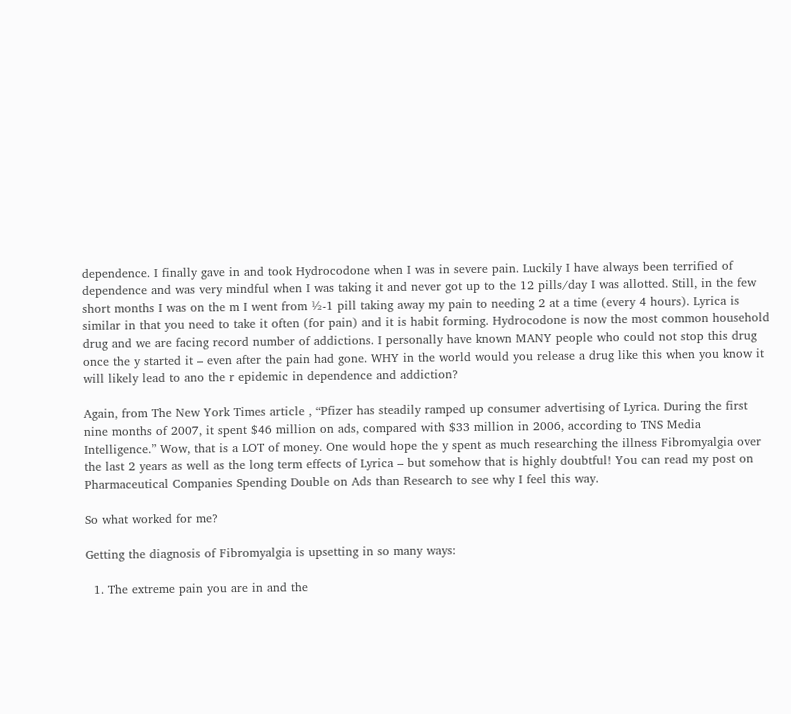dependence. I finally gave in and took Hydrocodone when I was in severe pain. Luckily I have always been terrified of dependence and was very mindful when I was taking it and never got up to the 12 pills/day I was allotted. Still, in the few short months I was on the m I went from ½-1 pill taking away my pain to needing 2 at a time (every 4 hours). Lyrica is similar in that you need to take it often (for pain) and it is habit forming. Hydrocodone is now the most common household drug and we are facing record number of addictions. I personally have known MANY people who could not stop this drug once the y started it – even after the pain had gone. WHY in the world would you release a drug like this when you know it will likely lead to ano the r epidemic in dependence and addiction?

Again, from The New York Times article , “Pfizer has steadily ramped up consumer advertising of Lyrica. During the first nine months of 2007, it spent $46 million on ads, compared with $33 million in 2006, according to TNS Media Intelligence.” Wow, that is a LOT of money. One would hope the y spent as much researching the illness Fibromyalgia over the last 2 years as well as the long term effects of Lyrica – but somehow that is highly doubtful! You can read my post on Pharmaceutical Companies Spending Double on Ads than Research to see why I feel this way.

So what worked for me?

Getting the diagnosis of Fibromyalgia is upsetting in so many ways:

  1. The extreme pain you are in and the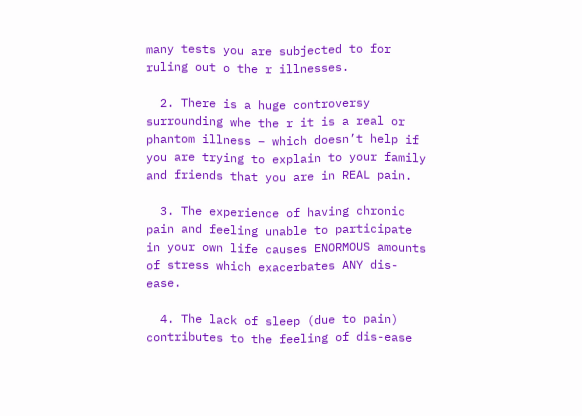many tests you are subjected to for ruling out o the r illnesses.

  2. There is a huge controversy surrounding whe the r it is a real or phantom illness – which doesn’t help if you are trying to explain to your family and friends that you are in REAL pain.

  3. The experience of having chronic pain and feeling unable to participate in your own life causes ENORMOUS amounts of stress which exacerbates ANY dis-ease.

  4. The lack of sleep (due to pain) contributes to the feeling of dis-ease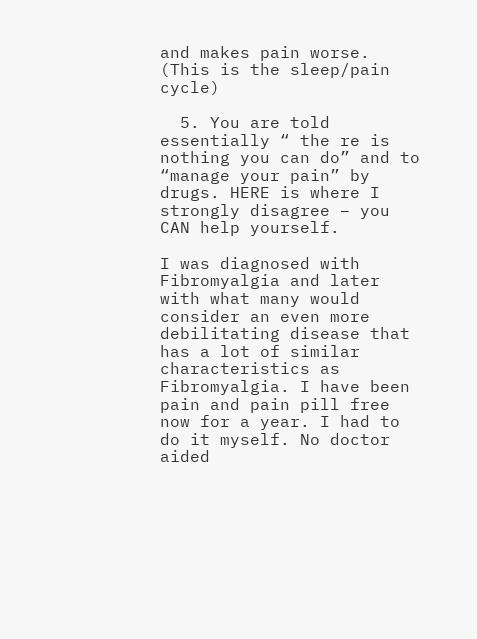and makes pain worse. (This is the sleep/pain cycle)

  5. You are told essentially “ the re is nothing you can do” and to “manage your pain” by drugs. HERE is where I strongly disagree – you CAN help yourself.

I was diagnosed with Fibromyalgia and later with what many would consider an even more debilitating disease that has a lot of similar characteristics as Fibromyalgia. I have been pain and pain pill free now for a year. I had to do it myself. No doctor aided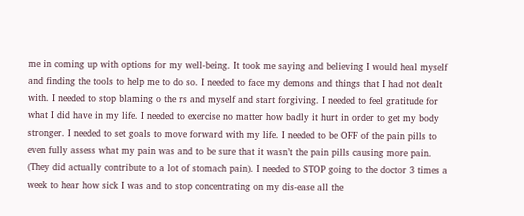me in coming up with options for my well-being. It took me saying and believing I would heal myself and finding the tools to help me to do so. I needed to face my demons and things that I had not dealt with. I needed to stop blaming o the rs and myself and start forgiving. I needed to feel gratitude for what I did have in my life. I needed to exercise no matter how badly it hurt in order to get my body stronger. I needed to set goals to move forward with my life. I needed to be OFF of the pain pills to even fully assess what my pain was and to be sure that it wasn’t the pain pills causing more pain. (They did actually contribute to a lot of stomach pain). I needed to STOP going to the doctor 3 times a week to hear how sick I was and to stop concentrating on my dis-ease all the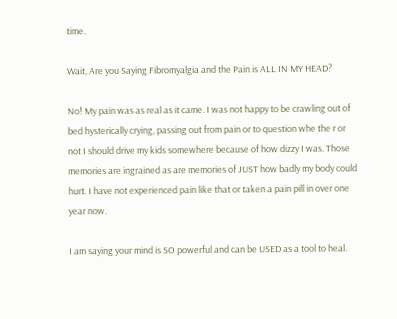time.

Wait, Are you Saying Fibromyalgia and the Pain is ALL IN MY HEAD?

No! My pain was as real as it came. I was not happy to be crawling out of bed hysterically crying, passing out from pain or to question whe the r or not I should drive my kids somewhere because of how dizzy I was. Those memories are ingrained as are memories of JUST how badly my body could hurt. I have not experienced pain like that or taken a pain pill in over one year now.

I am saying your mind is SO powerful and can be USED as a tool to heal.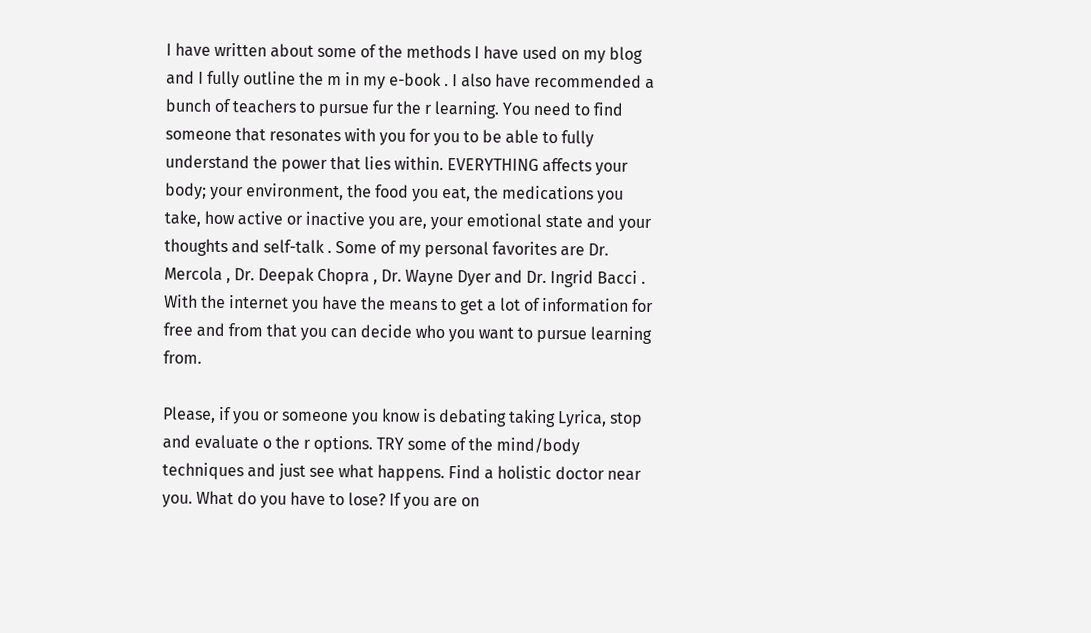I have written about some of the methods I have used on my blog and I fully outline the m in my e-book . I also have recommended a bunch of teachers to pursue fur the r learning. You need to find someone that resonates with you for you to be able to fully understand the power that lies within. EVERYTHING affects your body; your environment, the food you eat, the medications you take, how active or inactive you are, your emotional state and your thoughts and self-talk . Some of my personal favorites are Dr. Mercola , Dr. Deepak Chopra , Dr. Wayne Dyer and Dr. Ingrid Bacci . With the internet you have the means to get a lot of information for free and from that you can decide who you want to pursue learning from.

Please, if you or someone you know is debating taking Lyrica, stop and evaluate o the r options. TRY some of the mind/body techniques and just see what happens. Find a holistic doctor near you. What do you have to lose? If you are on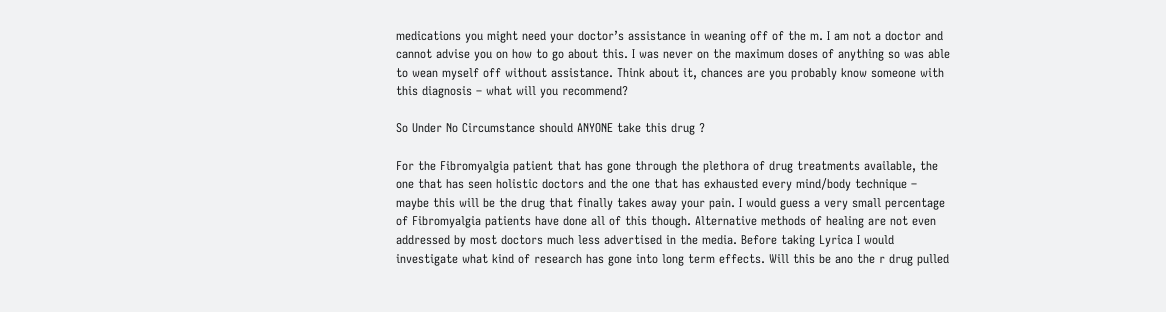medications you might need your doctor’s assistance in weaning off of the m. I am not a doctor and cannot advise you on how to go about this. I was never on the maximum doses of anything so was able to wean myself off without assistance. Think about it, chances are you probably know someone with this diagnosis – what will you recommend?

So Under No Circumstance should ANYONE take this drug ?

For the Fibromyalgia patient that has gone through the plethora of drug treatments available, the one that has seen holistic doctors and the one that has exhausted every mind/body technique – maybe this will be the drug that finally takes away your pain. I would guess a very small percentage of Fibromyalgia patients have done all of this though. Alternative methods of healing are not even addressed by most doctors much less advertised in the media. Before taking Lyrica I would investigate what kind of research has gone into long term effects. Will this be ano the r drug pulled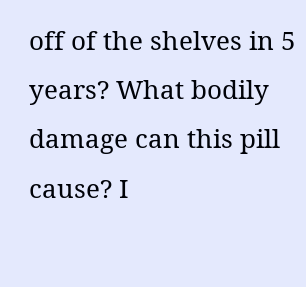off of the shelves in 5 years? What bodily damage can this pill cause? I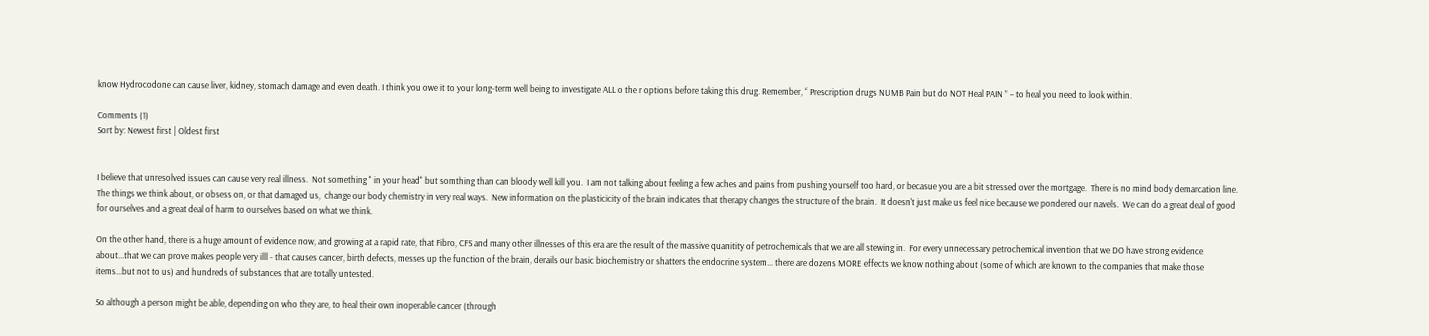know Hydrocodone can cause liver, kidney, stomach damage and even death. I think you owe it to your long-term well being to investigate ALL o the r options before taking this drug. Remember, “ Prescription drugs NUMB Pain but do NOT Heal PAIN ” – to heal you need to look within.

Comments (1)
Sort by: Newest first | Oldest first


I believe that unresolved issues can cause very real illness.  Not something " in your head" but somthing than can bloody well kill you.  I am not talking about feeling a few aches and pains from pushing yourself too hard, or becasue you are a bit stressed over the mortgage.  There is no mind body demarcation line.  The things we think about, or obsess on, or that damaged us,  change our body chemistry in very real ways.  New information on the plasticicity of the brain indicates that therapy changes the structure of the brain.  It doesn't just make us feel nice because we pondered our navels.  We can do a great deal of good for ourselves and a great deal of harm to ourselves based on what we think.

On the other hand, there is a huge amount of evidence now, and growing at a rapid rate, that Fibro, CFS and many other illnesses of this era are the result of the massive quanitity of petrochemicals that we are all stewing in.  For every unnecessary petrochemical invention that we DO have strong evidence about...that we can prove makes people very illl - that causes cancer, birth defects, messes up the function of the brain, derails our basic biochemistry or shatters the endocrine system... there are dozens MORE effects we know nothing about (some of which are known to the companies that make those items...but not to us) and hundreds of substances that are totally untested.

So although a person might be able, depending on who they are, to heal their own inoperable cancer (through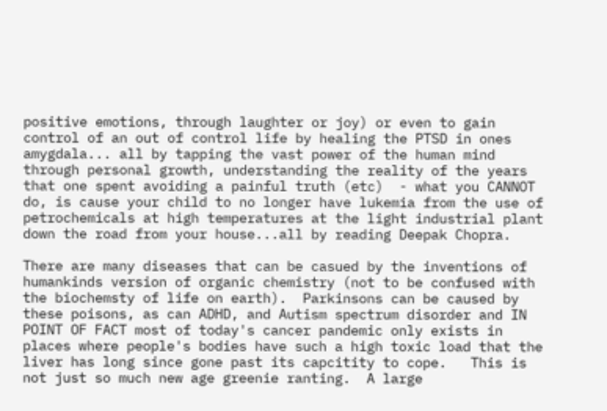positive emotions, through laughter or joy) or even to gain control of an out of control life by healing the PTSD in ones amygdala... all by tapping the vast power of the human mind through personal growth, understanding the reality of the years that one spent avoiding a painful truth (etc)  - what you CANNOT do, is cause your child to no longer have lukemia from the use of petrochemicals at high temperatures at the light industrial plant down the road from your house...all by reading Deepak Chopra.

There are many diseases that can be casued by the inventions of humankinds version of organic chemistry (not to be confused with the biochemsty of life on earth).  Parkinsons can be caused by these poisons, as can ADHD, and Autism spectrum disorder and IN POINT OF FACT most of today's cancer pandemic only exists in places where people's bodies have such a high toxic load that the liver has long since gone past its capcitity to cope.   This is not just so much new age greenie ranting.  A large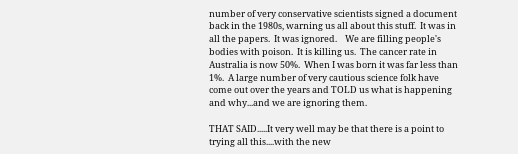number of very conservative scientists signed a document back in the 1980s, warning us all about this stuff.  It was in all the papers.  It was ignored.    We are filling people's bodies with poison.  It is killing us.  The cancer rate in Australia is now 50%.  When I was born it was far less than 1%.  A large number of very cautious science folk have come out over the years and TOLD us what is happening and why...and we are ignoring them.

THAT SAID.....It very well may be that there is a point to trying all this....with the new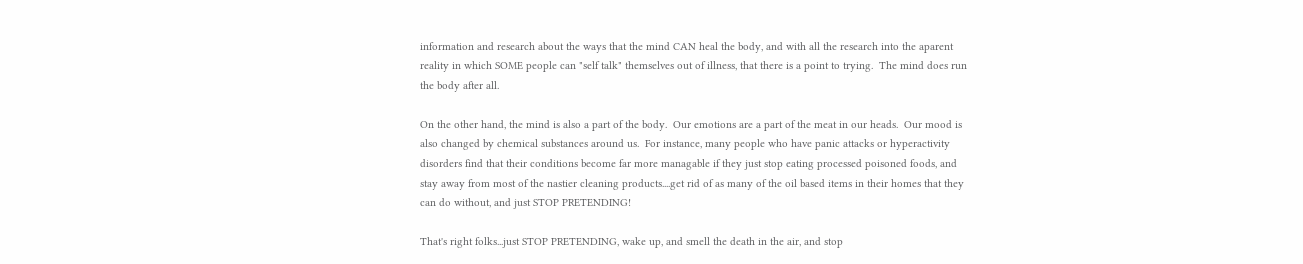information and research about the ways that the mind CAN heal the body, and with all the research into the aparent reality in which SOME people can "self talk" themselves out of illness, that there is a point to trying.  The mind does run the body after all.

On the other hand, the mind is also a part of the body.  Our emotions are a part of the meat in our heads.  Our mood is also changed by chemical substances around us.  For instance, many people who have panic attacks or hyperactivity disorders find that their conditions become far more managable if they just stop eating processed poisoned foods, and stay away from most of the nastier cleaning products....get rid of as many of the oil based items in their homes that they can do without, and just STOP PRETENDING!

That's right folks...just STOP PRETENDING, wake up, and smell the death in the air, and stop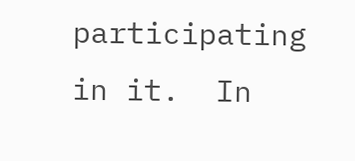participating in it.  In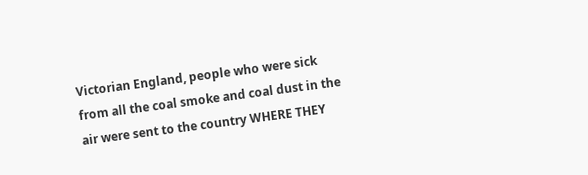Victorian England, people who were sick from all the coal smoke and coal dust in the air were sent to the country WHERE THEY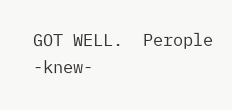GOT WELL.  Perople -knew-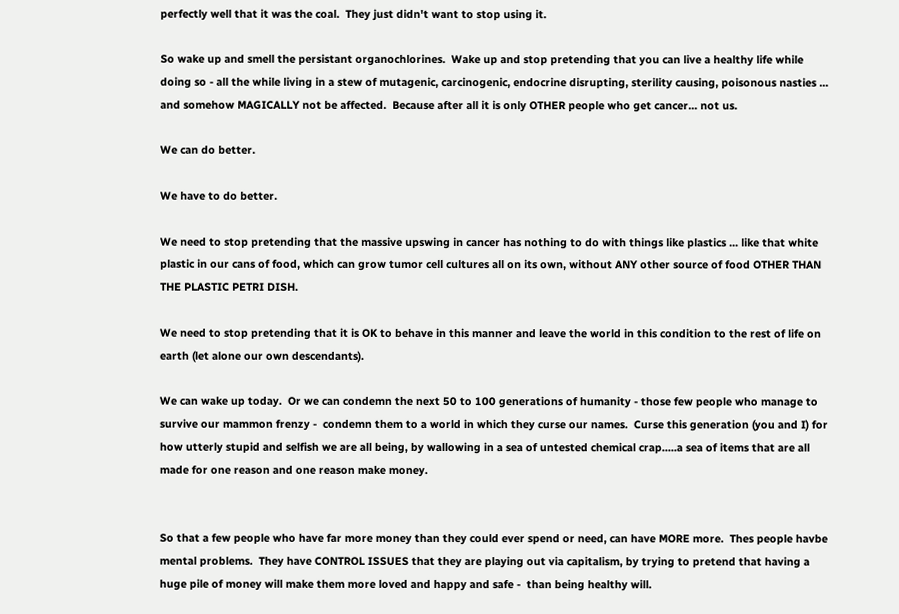perfectly well that it was the coal.  They just didn't want to stop using it.

So wake up and smell the persistant organochlorines.  Wake up and stop pretending that you can live a healthy life while doing so - all the while living in a stew of mutagenic, carcinogenic, endocrine disrupting, sterility causing, poisonous nasties ... and somehow MAGICALLY not be affected.  Because after all it is only OTHER people who get cancer... not us.

We can do better.

We have to do better.

We need to stop pretending that the massive upswing in cancer has nothing to do with things like plastics ... like that white plastic in our cans of food, which can grow tumor cell cultures all on its own, without ANY other source of food OTHER THAN THE PLASTIC PETRI DISH.

We need to stop pretending that it is OK to behave in this manner and leave the world in this condition to the rest of life on earth (let alone our own descendants).

We can wake up today.  Or we can condemn the next 50 to 100 generations of humanity - those few people who manage to survive our mammon frenzy -  condemn them to a world in which they curse our names.  Curse this generation (you and I) for how utterly stupid and selfish we are all being, by wallowing in a sea of untested chemical crap.....a sea of items that are all made for one reason and one reason make money.


So that a few people who have far more money than they could ever spend or need, can have MORE more.  Thes people havbe mental problems.  They have CONTROL ISSUES that they are playing out via capitalism, by trying to pretend that having a huge pile of money will make them more loved and happy and safe -  than being healthy will.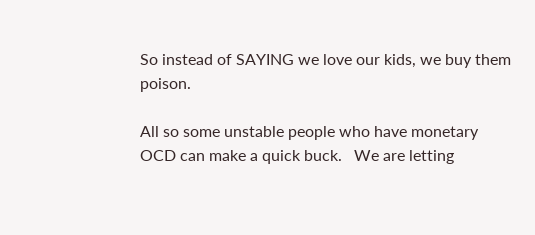So instead of SAYING we love our kids, we buy them poison.

All so some unstable people who have monetary OCD can make a quick buck.   We are letting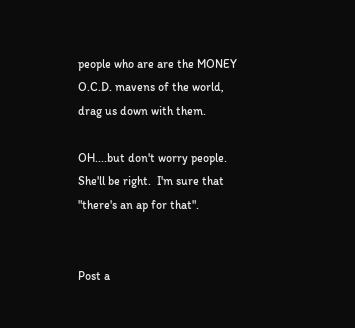people who are are the MONEY O.C.D. mavens of the world, drag us down with them.

OH....but don't worry people.  She'll be right.  I'm sure that "there's an ap for that".


Post a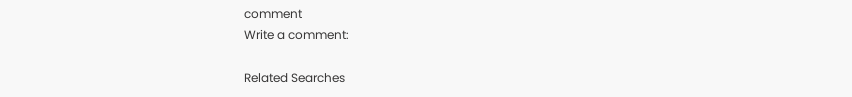comment
Write a comment:

Related Searches